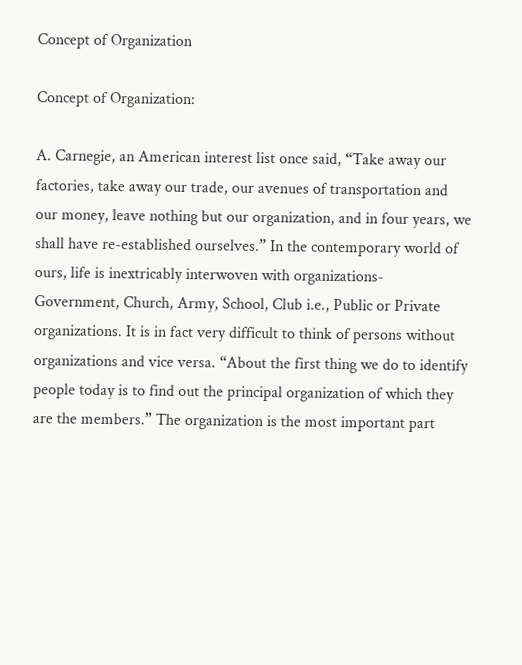Concept of Organization

Concept of Organization:

A. Carnegie, an American interest list once said, “Take away our factories, take away our trade, our avenues of transportation and our money, leave nothing but our organization, and in four years, we shall have re-established ourselves.” In the contemporary world of ours, life is inextricably interwoven with organizations- Government, Church, Army, School, Club i.e., Public or Private organizations. It is in fact very difficult to think of persons without organizations and vice versa. “About the first thing we do to identify people today is to find out the principal organization of which they are the members.” The organization is the most important part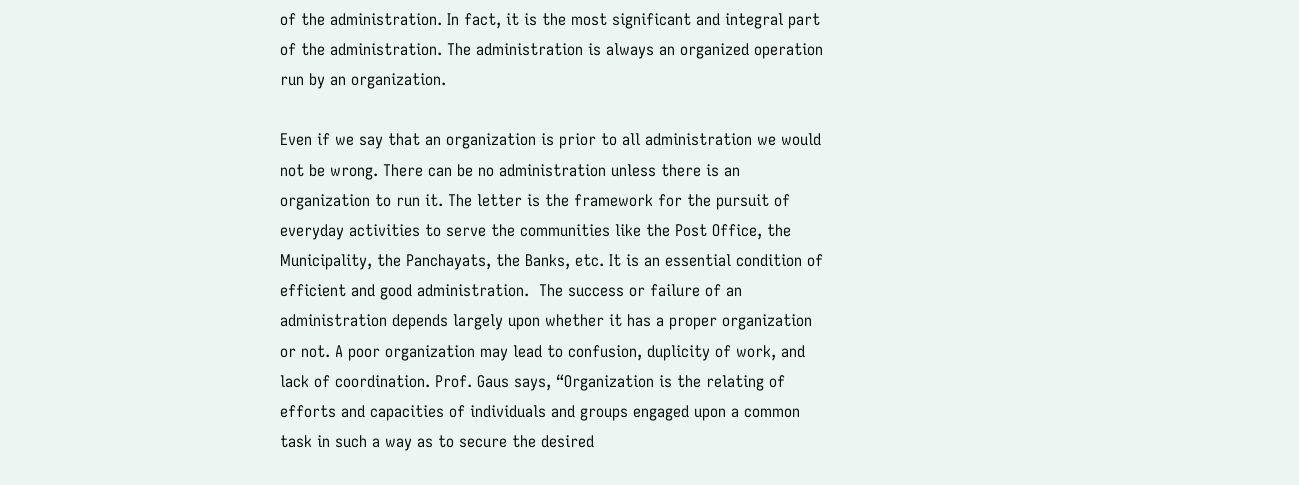of the administration. In fact, it is the most significant and integral part of the administration. The administration is always an organized operation run by an organization.

Even if we say that an organization is prior to all administration we would not be wrong. There can be no administration unless there is an organization to run it. The letter is the framework for the pursuit of everyday activities to serve the communities like the Post Office, the Municipality, the Panchayats, the Banks, etc. It is an essential condition of efficient and good administration.  The success or failure of an administration depends largely upon whether it has a proper organization or not. A poor organization may lead to confusion, duplicity of work, and lack of coordination. Prof. Gaus says, “Organization is the relating of efforts and capacities of individuals and groups engaged upon a common task in such a way as to secure the desired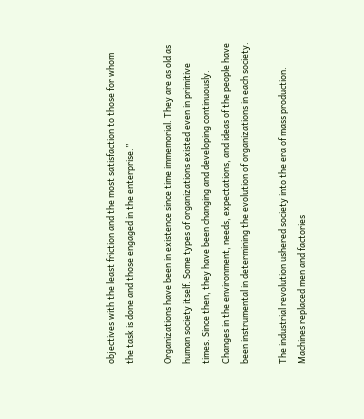objectives with the least friction and the most satisfaction to those for whom the task is done and those engaged in the enterprise.”

Organizations have been in existence since time immemorial. They are as old as human society itself. Some types of organizations existed even in primitive times. Since then, they have been changing and developing continuously. Changes in the environment, needs, expectations, and ideas of the people have been instrumental in determining the evolution of organizations in each society.

The industrial revolution ushered society into the era of mass production. Machines replaced men and factories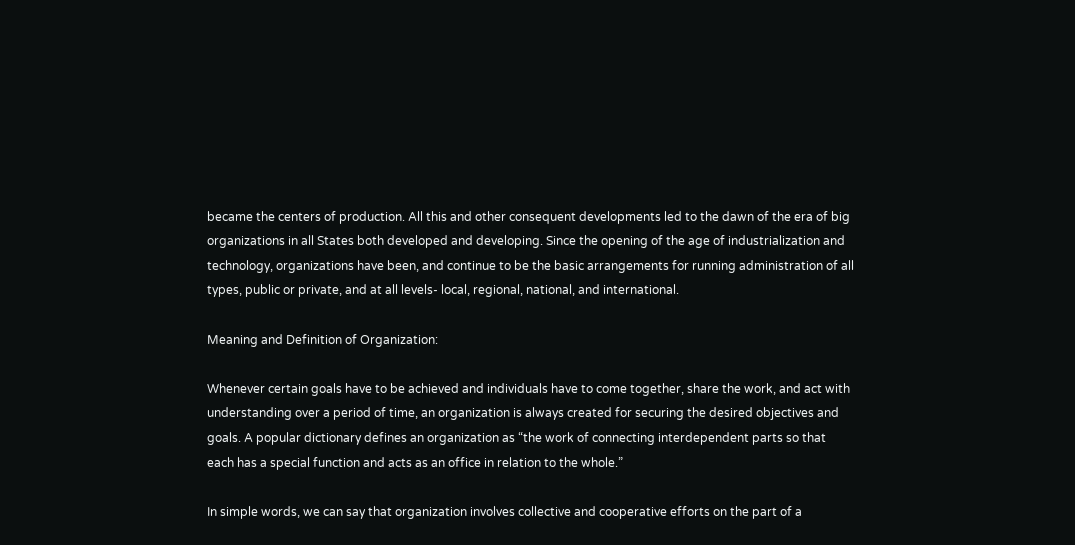became the centers of production. All this and other consequent developments led to the dawn of the era of big organizations in all States both developed and developing. Since the opening of the age of industrialization and technology, organizations have been, and continue to be the basic arrangements for running administration of all types, public or private, and at all levels- local, regional, national, and international.

Meaning and Definition of Organization:

Whenever certain goals have to be achieved and individuals have to come together, share the work, and act with understanding over a period of time, an organization is always created for securing the desired objectives and goals. A popular dictionary defines an organization as “the work of connecting interdependent parts so that each has a special function and acts as an office in relation to the whole.”

In simple words, we can say that organization involves collective and cooperative efforts on the part of a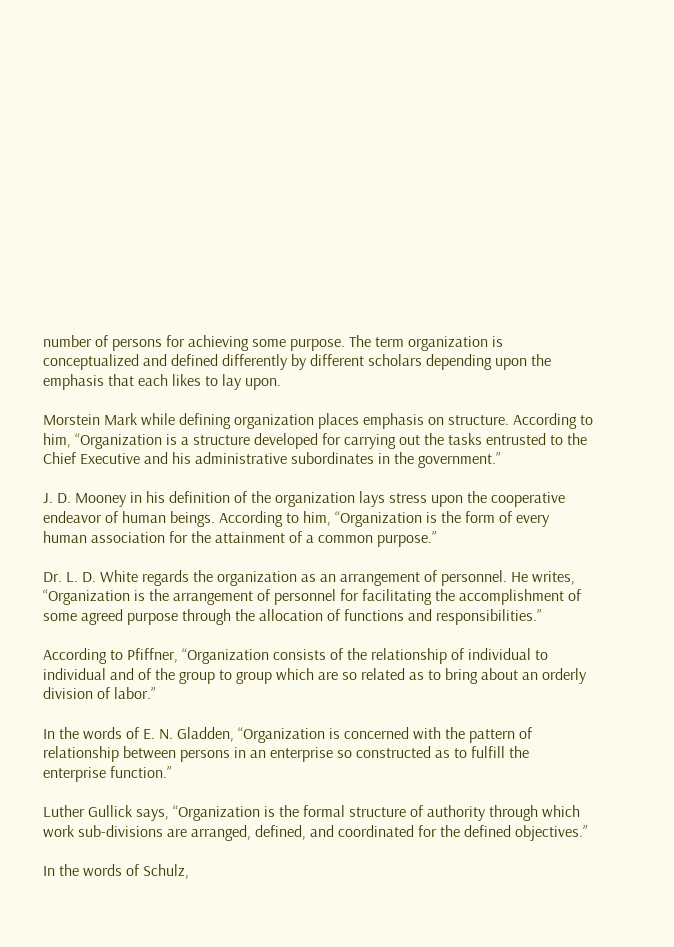number of persons for achieving some purpose. The term organization is conceptualized and defined differently by different scholars depending upon the emphasis that each likes to lay upon.

Morstein Mark while defining organization places emphasis on structure. According to him, “Organization is a structure developed for carrying out the tasks entrusted to the Chief Executive and his administrative subordinates in the government.”

J. D. Mooney in his definition of the organization lays stress upon the cooperative endeavor of human beings. According to him, “Organization is the form of every human association for the attainment of a common purpose.”

Dr. L. D. White regards the organization as an arrangement of personnel. He writes, “Organization is the arrangement of personnel for facilitating the accomplishment of some agreed purpose through the allocation of functions and responsibilities.”

According to Pfiffner, “Organization consists of the relationship of individual to individual and of the group to group which are so related as to bring about an orderly division of labor.”

In the words of E. N. Gladden, “Organization is concerned with the pattern of relationship between persons in an enterprise so constructed as to fulfill the enterprise function.”

Luther Gullick says, “Organization is the formal structure of authority through which work sub-divisions are arranged, defined, and coordinated for the defined objectives.”

In the words of Schulz,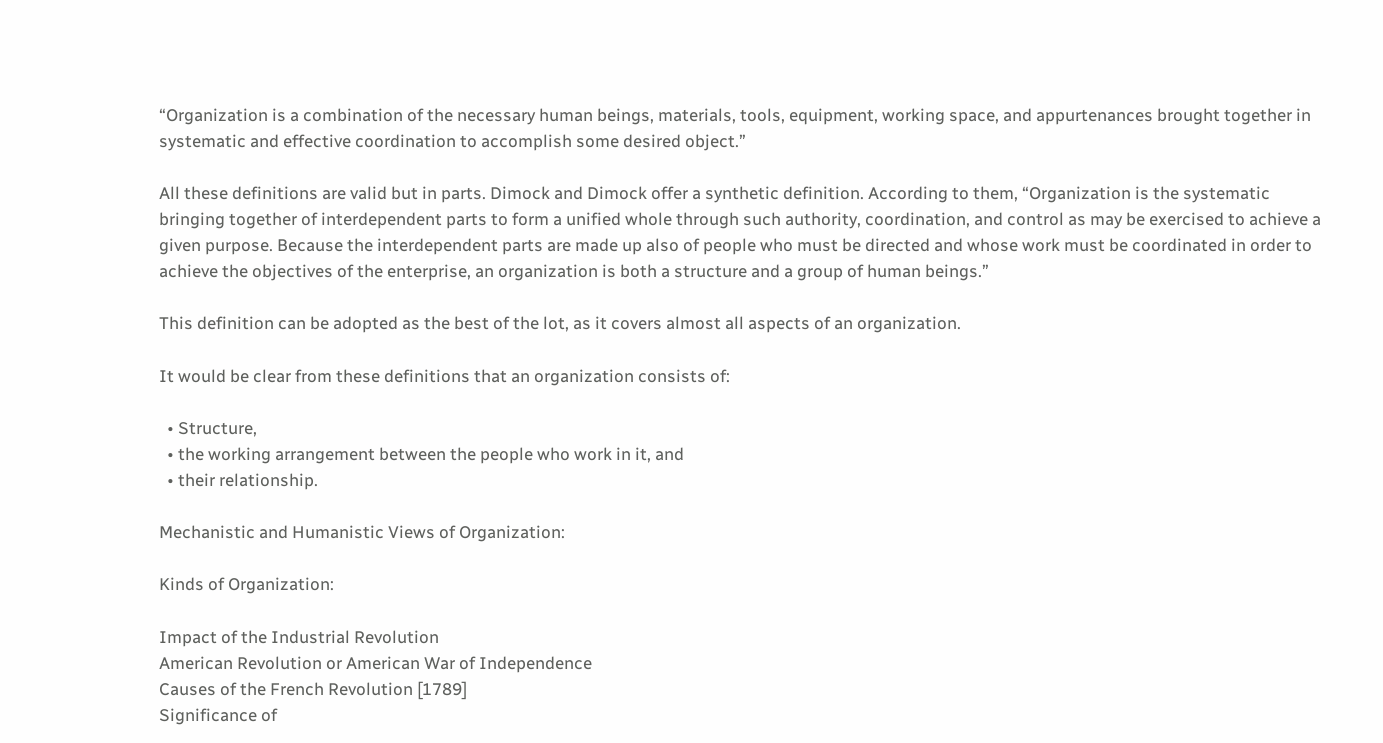“Organization is a combination of the necessary human beings, materials, tools, equipment, working space, and appurtenances brought together in systematic and effective coordination to accomplish some desired object.”

All these definitions are valid but in parts. Dimock and Dimock offer a synthetic definition. According to them, “Organization is the systematic bringing together of interdependent parts to form a unified whole through such authority, coordination, and control as may be exercised to achieve a given purpose. Because the interdependent parts are made up also of people who must be directed and whose work must be coordinated in order to achieve the objectives of the enterprise, an organization is both a structure and a group of human beings.”

This definition can be adopted as the best of the lot, as it covers almost all aspects of an organization.

It would be clear from these definitions that an organization consists of:

  • Structure,
  • the working arrangement between the people who work in it, and
  • their relationship.

Mechanistic and Humanistic Views of Organization:

Kinds of Organization:

Impact of the Industrial Revolution
American Revolution or American War of Independence
Causes of the French Revolution [1789]
Significance of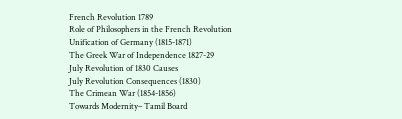French Revolution 1789
Role of Philosophers in the French Revolution
Unification of Germany (1815-1871)
The Greek War of Independence 1827-29
July Revolution of 1830 Causes
July Revolution Consequences (1830)
The Crimean War (1854-1856)
Towards Modernity– Tamil Board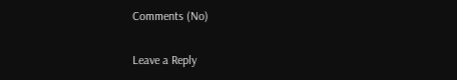Comments (No)

Leave a Reply